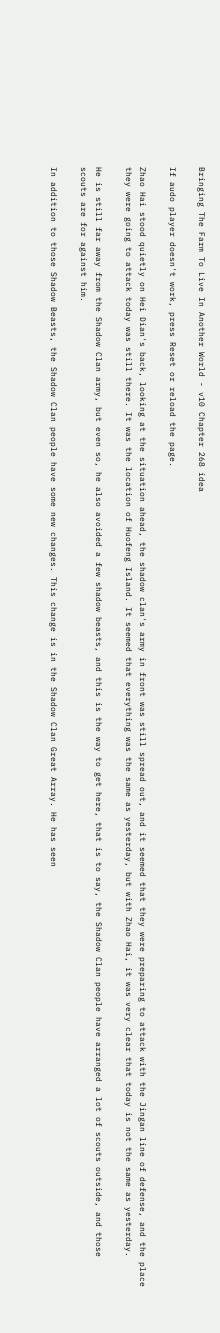Bringing The Farm To Live In Another World - v10 Chapter 268 idea

If audo player doesn't work, press Reset or reload the page.

Zhao Hai stood quietly on Hei Dian's back, looking at the situation ahead, the shadow clan's army in front was still spread out, and it seemed that they were preparing to attack with the Jingan line of defense, and the place they were going to attack today was still there. It was the location of Huofeng Island. It seemed that everything was the same as yesterday, but with Zhao Hai, it was very clear that today is not the same as yesterday.

He is still far away from the Shadow Clan army, but even so, he also avoided a few shadow beasts, and this is the way to get here, that is to say, the Shadow Clan people have arranged a lot of scouts outside, and those scouts are for against him.

In addition to those Shadow Beasts, the Shadow Clan people have some new changes. This change is in the Shadow Clan Great Array. He has seen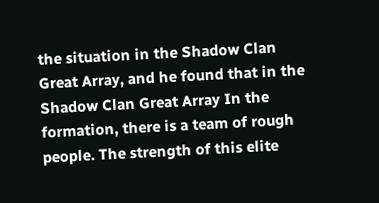the situation in the Shadow Clan Great Array, and he found that in the Shadow Clan Great Array In the formation, there is a team of rough people. The strength of this elite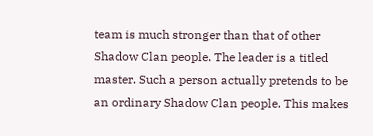team is much stronger than that of other Shadow Clan people. The leader is a titled master. Such a person actually pretends to be an ordinary Shadow Clan people. This makes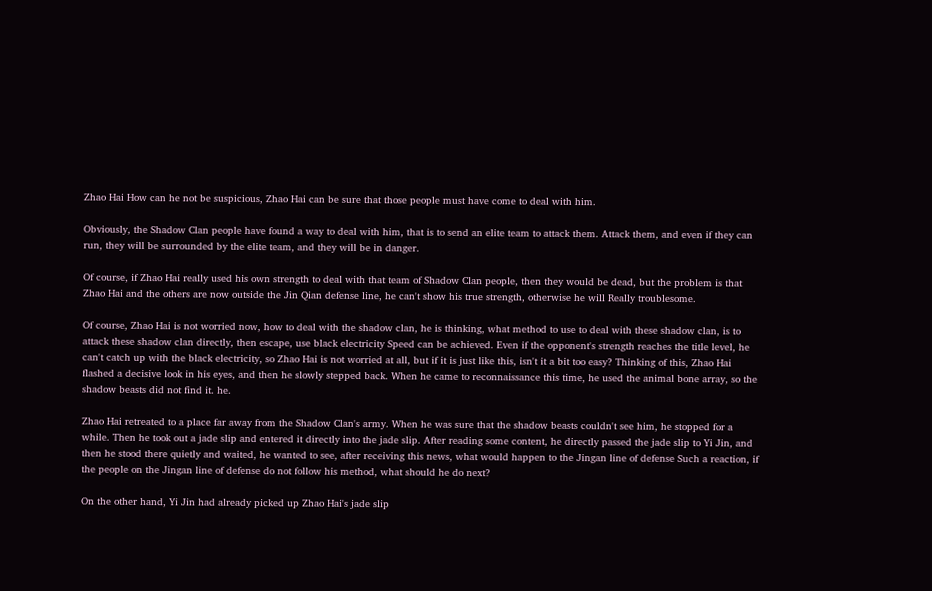Zhao Hai How can he not be suspicious, Zhao Hai can be sure that those people must have come to deal with him.

Obviously, the Shadow Clan people have found a way to deal with him, that is to send an elite team to attack them. Attack them, and even if they can run, they will be surrounded by the elite team, and they will be in danger.

Of course, if Zhao Hai really used his own strength to deal with that team of Shadow Clan people, then they would be dead, but the problem is that Zhao Hai and the others are now outside the Jin Qian defense line, he can't show his true strength, otherwise he will Really troublesome.

Of course, Zhao Hai is not worried now, how to deal with the shadow clan, he is thinking, what method to use to deal with these shadow clan, is to attack these shadow clan directly, then escape, use black electricity Speed can be achieved. Even if the opponent's strength reaches the title level, he can't catch up with the black electricity, so Zhao Hai is not worried at all, but if it is just like this, isn't it a bit too easy? Thinking of this, Zhao Hai flashed a decisive look in his eyes, and then he slowly stepped back. When he came to reconnaissance this time, he used the animal bone array, so the shadow beasts did not find it. he.

Zhao Hai retreated to a place far away from the Shadow Clan's army. When he was sure that the shadow beasts couldn't see him, he stopped for a while. Then he took out a jade slip and entered it directly into the jade slip. After reading some content, he directly passed the jade slip to Yi Jin, and then he stood there quietly and waited, he wanted to see, after receiving this news, what would happen to the Jingan line of defense Such a reaction, if the people on the Jingan line of defense do not follow his method, what should he do next?

On the other hand, Yi Jin had already picked up Zhao Hai's jade slip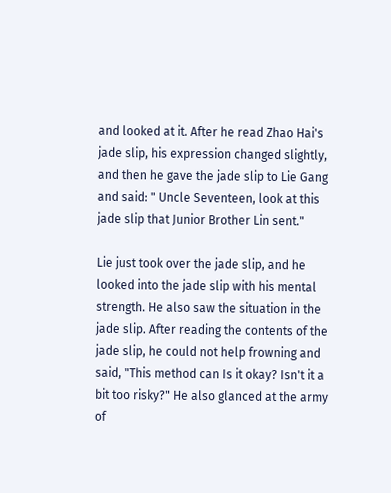and looked at it. After he read Zhao Hai's jade slip, his expression changed slightly, and then he gave the jade slip to Lie Gang and said: " Uncle Seventeen, look at this jade slip that Junior Brother Lin sent."

Lie just took over the jade slip, and he looked into the jade slip with his mental strength. He also saw the situation in the jade slip. After reading the contents of the jade slip, he could not help frowning and said, "This method can Is it okay? Isn't it a bit too risky?" He also glanced at the army of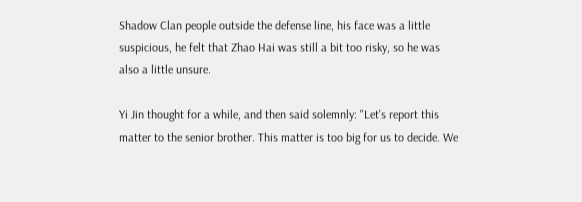Shadow Clan people outside the defense line, his face was a little suspicious, he felt that Zhao Hai was still a bit too risky, so he was also a little unsure.

Yi Jin thought for a while, and then said solemnly: "Let's report this matter to the senior brother. This matter is too big for us to decide. We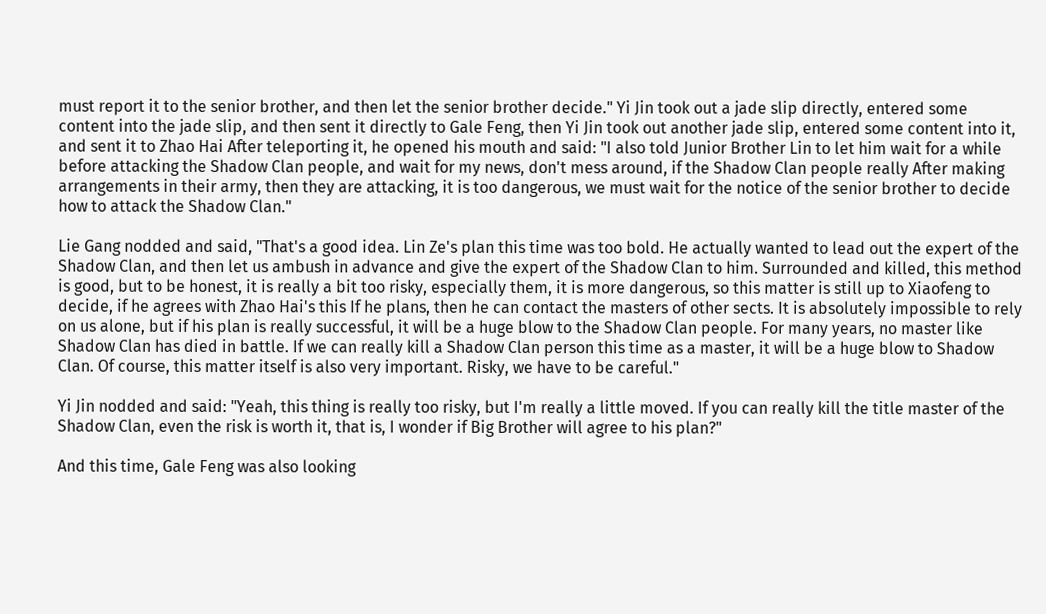must report it to the senior brother, and then let the senior brother decide." Yi Jin took out a jade slip directly, entered some content into the jade slip, and then sent it directly to Gale Feng, then Yi Jin took out another jade slip, entered some content into it, and sent it to Zhao Hai After teleporting it, he opened his mouth and said: "I also told Junior Brother Lin to let him wait for a while before attacking the Shadow Clan people, and wait for my news, don't mess around, if the Shadow Clan people really After making arrangements in their army, then they are attacking, it is too dangerous, we must wait for the notice of the senior brother to decide how to attack the Shadow Clan."

Lie Gang nodded and said, "That's a good idea. Lin Ze's plan this time was too bold. He actually wanted to lead out the expert of the Shadow Clan, and then let us ambush in advance and give the expert of the Shadow Clan to him. Surrounded and killed, this method is good, but to be honest, it is really a bit too risky, especially them, it is more dangerous, so this matter is still up to Xiaofeng to decide, if he agrees with Zhao Hai's this If he plans, then he can contact the masters of other sects. It is absolutely impossible to rely on us alone, but if his plan is really successful, it will be a huge blow to the Shadow Clan people. For many years, no master like Shadow Clan has died in battle. If we can really kill a Shadow Clan person this time as a master, it will be a huge blow to Shadow Clan. Of course, this matter itself is also very important. Risky, we have to be careful."

Yi Jin nodded and said: "Yeah, this thing is really too risky, but I'm really a little moved. If you can really kill the title master of the Shadow Clan, even the risk is worth it, that is, I wonder if Big Brother will agree to his plan?"

And this time, Gale Feng was also looking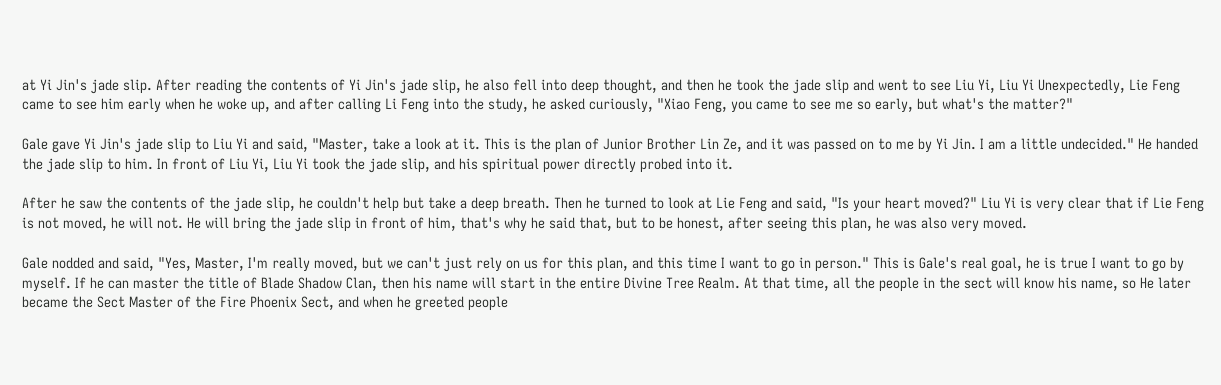at Yi Jin's jade slip. After reading the contents of Yi Jin's jade slip, he also fell into deep thought, and then he took the jade slip and went to see Liu Yi, Liu Yi Unexpectedly, Lie Feng came to see him early when he woke up, and after calling Li Feng into the study, he asked curiously, "Xiao Feng, you came to see me so early, but what's the matter?"

Gale gave Yi Jin's jade slip to Liu Yi and said, "Master, take a look at it. This is the plan of Junior Brother Lin Ze, and it was passed on to me by Yi Jin. I am a little undecided." He handed the jade slip to him. In front of Liu Yi, Liu Yi took the jade slip, and his spiritual power directly probed into it.

After he saw the contents of the jade slip, he couldn't help but take a deep breath. Then he turned to look at Lie Feng and said, "Is your heart moved?" Liu Yi is very clear that if Lie Feng is not moved, he will not. He will bring the jade slip in front of him, that's why he said that, but to be honest, after seeing this plan, he was also very moved.

Gale nodded and said, "Yes, Master, I'm really moved, but we can't just rely on us for this plan, and this time I want to go in person." This is Gale's real goal, he is true I want to go by myself. If he can master the title of Blade Shadow Clan, then his name will start in the entire Divine Tree Realm. At that time, all the people in the sect will know his name, so He later became the Sect Master of the Fire Phoenix Sect, and when he greeted people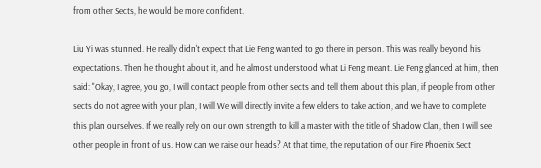from other Sects, he would be more confident.

Liu Yi was stunned. He really didn't expect that Lie Feng wanted to go there in person. This was really beyond his expectations. Then he thought about it, and he almost understood what Li Feng meant. Lie Feng glanced at him, then said: "Okay, I agree, you go, I will contact people from other sects and tell them about this plan, if people from other sects do not agree with your plan, I will We will directly invite a few elders to take action, and we have to complete this plan ourselves. If we really rely on our own strength to kill a master with the title of Shadow Clan, then I will see other people in front of us. How can we raise our heads? At that time, the reputation of our Fire Phoenix Sect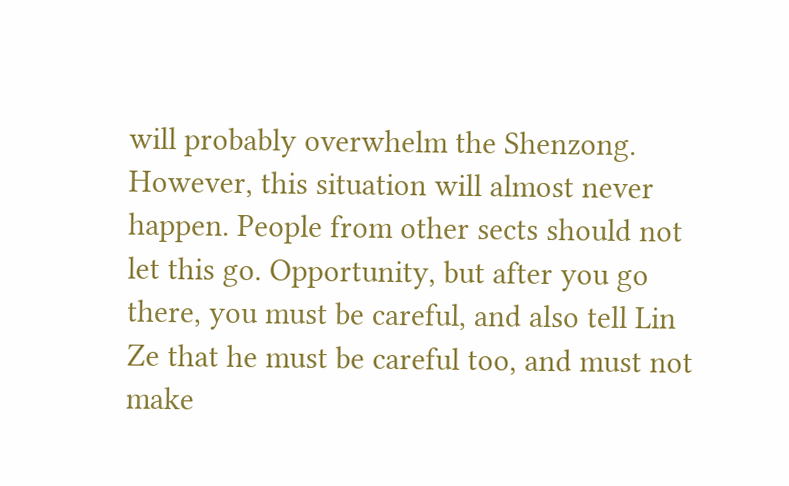will probably overwhelm the Shenzong. However, this situation will almost never happen. People from other sects should not let this go. Opportunity, but after you go there, you must be careful, and also tell Lin Ze that he must be careful too, and must not make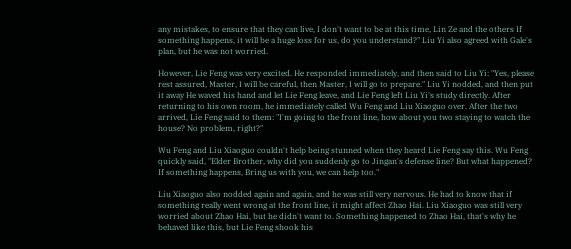any mistakes, to ensure that they can live, I don't want to be at this time, Lin Ze and the others If something happens, it will be a huge loss for us, do you understand?" Liu Yi also agreed with Gale's plan, but he was not worried.

However, Lie Feng was very excited. He responded immediately, and then said to Liu Yi: "Yes, please rest assured, Master, I will be careful, then Master, I will go to prepare." Liu Yi nodded, and then put it away He waved his hand and let Lie Feng leave, and Lie Feng left Liu Yi's study directly. After returning to his own room, he immediately called Wu Feng and Liu Xiaoguo over. After the two arrived, Lie Feng said to them: "I'm going to the front line, how about you two staying to watch the house? No problem, right?"

Wu Feng and Liu Xiaoguo couldn't help being stunned when they heard Lie Feng say this. Wu Feng quickly said, "Elder Brother, why did you suddenly go to Jingan's defense line? But what happened? If something happens, Bring us with you, we can help too."

Liu Xiaoguo also nodded again and again, and he was still very nervous. He had to know that if something really went wrong at the front line, it might affect Zhao Hai. Liu Xiaoguo was still very worried about Zhao Hai, but he didn't want to. Something happened to Zhao Hai, that's why he behaved like this, but Lie Feng shook his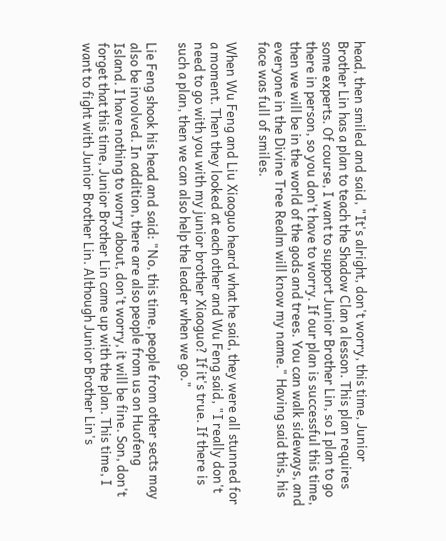head, then smiled and said, "It's alright, don't worry, this time, Junior Brother Lin has a plan to teach the Shadow Clan a lesson. This plan requires some experts. Of course, I want to support Junior Brother Lin, so I plan to go there in person, so you don't have to worry. If our plan is successful this time, then we will be in the world of the gods and trees. You can walk sideways, and everyone in the Divine Tree Realm will know my name." Having said this, his face was full of smiles.

When Wu Feng and Liu Xiaoguo heard what he said, they were all stunned for a moment. Then they looked at each other and Wu Feng said, "I really don't need to go with you with my junior brother Xiaoguo? If it's true. If there is such a plan, then we can also help the leader when we go."

Lie Feng shook his head and said: "No, this time, people from other sects may also be involved. In addition, there are also people from us on Huofeng Island. I have nothing to worry about, don't worry, it will be fine. Son, don't forget that this time, Junior Brother Lin came up with the plan. This time, I want to fight with Junior Brother Lin. Although Junior Brother Lin's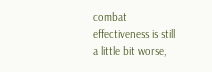combat effectiveness is still a little bit worse,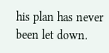his plan has never been let down.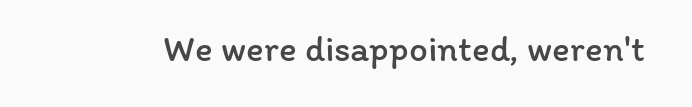We were disappointed, weren't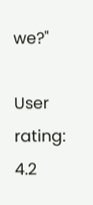we?"

User rating: 4.2